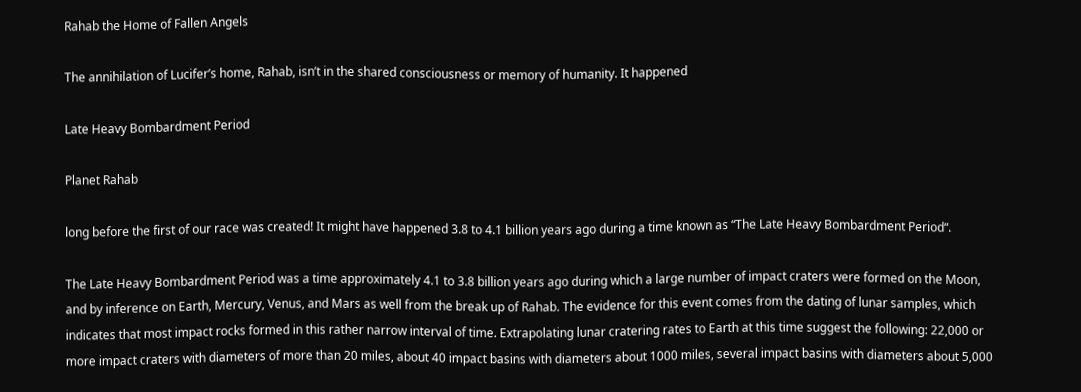Rahab the Home of Fallen Angels

The annihilation of Lucifer’s home, Rahab, isn’t in the shared consciousness or memory of humanity. It happened

Late Heavy Bombardment Period

Planet Rahab

long before the first of our race was created! It might have happened 3.8 to 4.1 billion years ago during a time known as “The Late Heavy Bombardment Period“.

The Late Heavy Bombardment Period was a time approximately 4.1 to 3.8 billion years ago during which a large number of impact craters were formed on the Moon, and by inference on Earth, Mercury, Venus, and Mars as well from the break up of Rahab. The evidence for this event comes from the dating of lunar samples, which indicates that most impact rocks formed in this rather narrow interval of time. Extrapolating lunar cratering rates to Earth at this time suggest the following: 22,000 or more impact craters with diameters of more than 20 miles, about 40 impact basins with diameters about 1000 miles, several impact basins with diameters about 5,000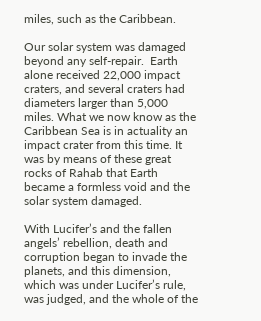miles, such as the Caribbean.

Our solar system was damaged beyond any self-repair.  Earth alone received 22,000 impact craters, and several craters had diameters larger than 5,000 miles. What we now know as the Caribbean Sea is in actuality an impact crater from this time. It was by means of these great rocks of Rahab that Earth became a formless void and the solar system damaged.

With Lucifer’s and the fallen angels’ rebellion, death and corruption began to invade the planets, and this dimension, which was under Lucifer’s rule, was judged, and the whole of the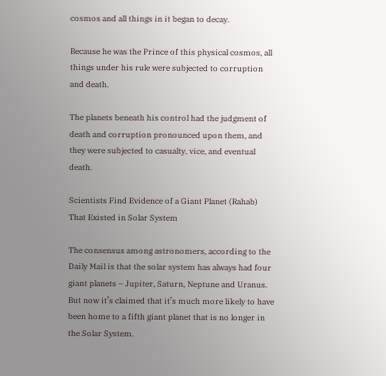cosmos and all things in it began to decay.

Because he was the Prince of this physical cosmos, all things under his rule were subjected to corruption and death.

The planets beneath his control had the judgment of death and corruption pronounced upon them, and they were subjected to casualty, vice, and eventual death.

Scientists Find Evidence of a Giant Planet (Rahab) That Existed in Solar System

The consensus among astronomers, according to the Daily Mail is that the solar system has always had four giant planets – Jupiter, Saturn, Neptune and Uranus. But now it’s claimed that it’s much more likely to have been home to a fifth giant planet that is no longer in the Solar System.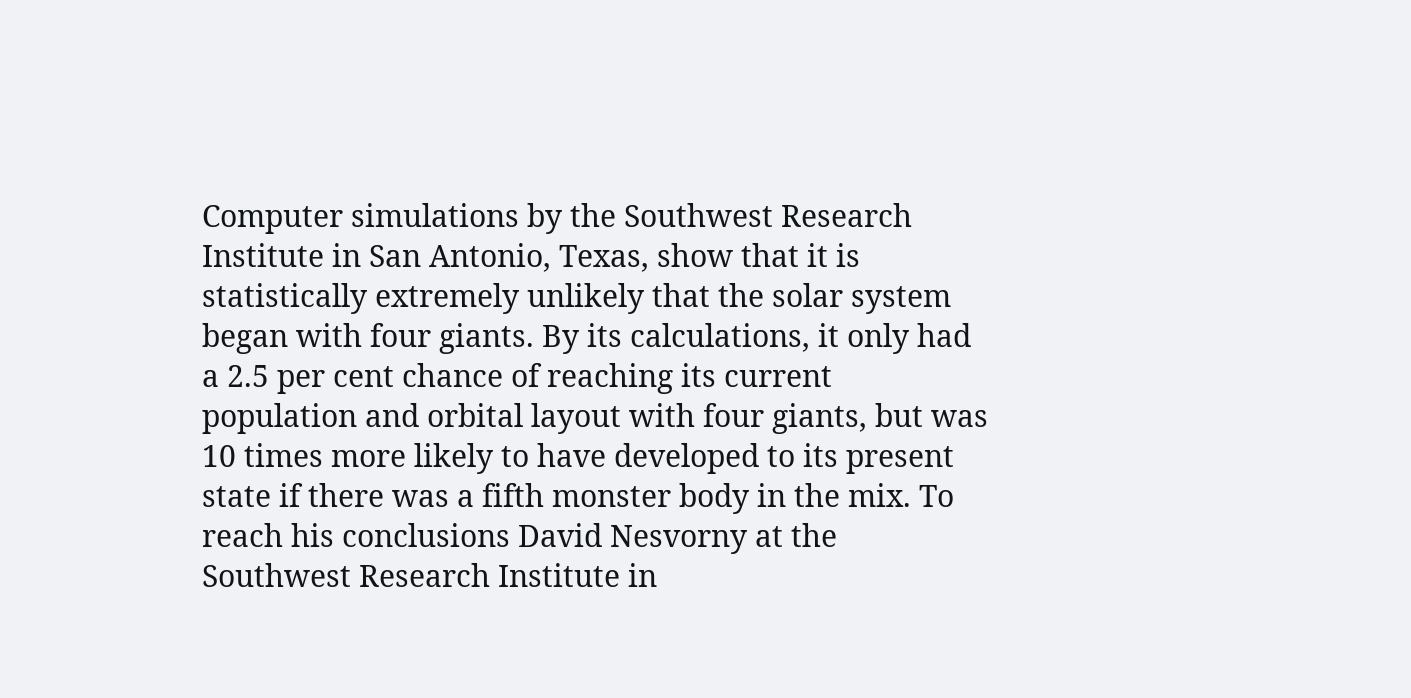Computer simulations by the Southwest Research Institute in San Antonio, Texas, show that it is statistically extremely unlikely that the solar system began with four giants. By its calculations, it only had a 2.5 per cent chance of reaching its current population and orbital layout with four giants, but was 10 times more likely to have developed to its present state if there was a fifth monster body in the mix. To reach his conclusions David Nesvorny at the Southwest Research Institute in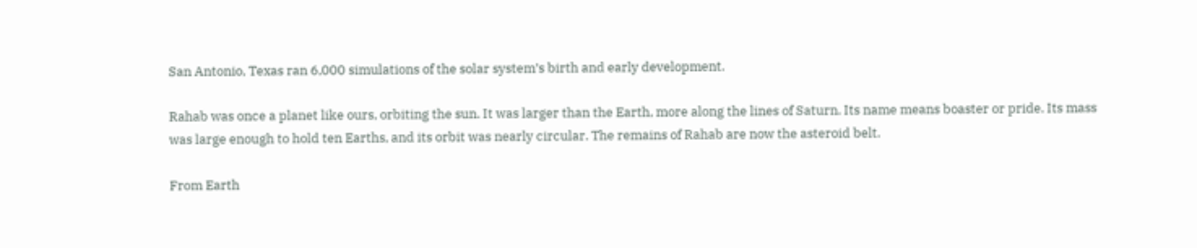San Antonio, Texas ran 6,000 simulations of the solar system’s birth and early development.

Rahab was once a planet like ours, orbiting the sun. It was larger than the Earth, more along the lines of Saturn. Its name means boaster or pride. Its mass was large enough to hold ten Earths, and its orbit was nearly circular. The remains of Rahab are now the asteroid belt.

From Earth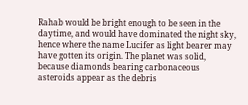Rahab would be bright enough to be seen in the daytime, and would have dominated the night sky, hence where the name Lucifer as light bearer may have gotten its origin. The planet was solid, because diamonds bearing carbonaceous asteroids appear as the debris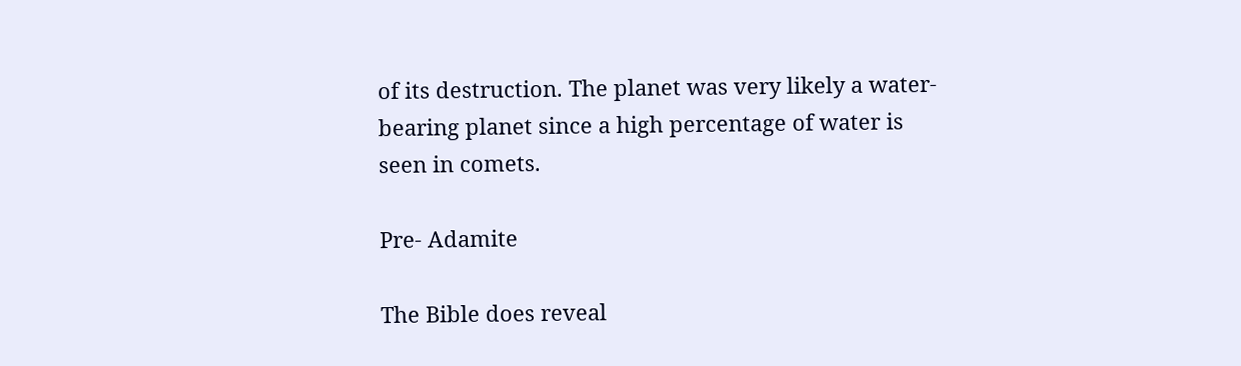of its destruction. The planet was very likely a water-bearing planet since a high percentage of water is seen in comets.

Pre- Adamite

The Bible does reveal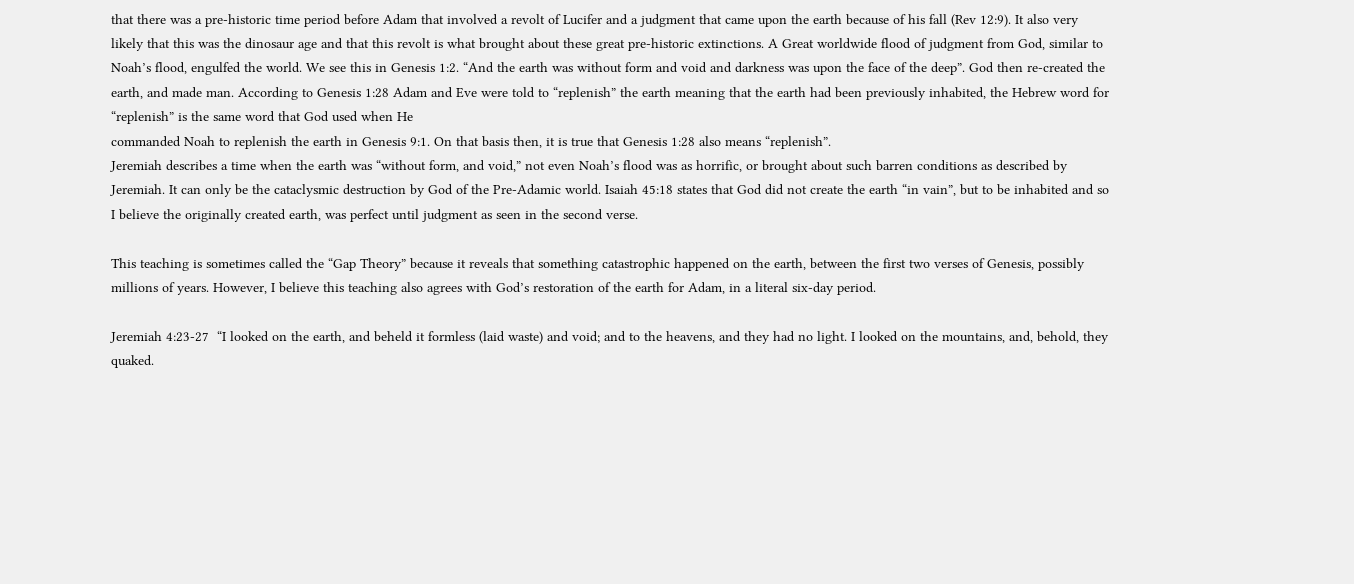that there was a pre-historic time period before Adam that involved a revolt of Lucifer and a judgment that came upon the earth because of his fall (Rev 12:9). It also very likely that this was the dinosaur age and that this revolt is what brought about these great pre-historic extinctions. A Great worldwide flood of judgment from God, similar to Noah’s flood, engulfed the world. We see this in Genesis 1:2. “And the earth was without form and void and darkness was upon the face of the deep”. God then re-created the earth, and made man. According to Genesis 1:28 Adam and Eve were told to “replenish” the earth meaning that the earth had been previously inhabited, the Hebrew word for “replenish” is the same word that God used when He
commanded Noah to replenish the earth in Genesis 9:1. On that basis then, it is true that Genesis 1:28 also means “replenish”.
Jeremiah describes a time when the earth was “without form, and void,” not even Noah’s flood was as horrific, or brought about such barren conditions as described by Jeremiah. It can only be the cataclysmic destruction by God of the Pre-Adamic world. Isaiah 45:18 states that God did not create the earth “in vain”, but to be inhabited and so I believe the originally created earth, was perfect until judgment as seen in the second verse.

This teaching is sometimes called the “Gap Theory” because it reveals that something catastrophic happened on the earth, between the first two verses of Genesis, possibly millions of years. However, I believe this teaching also agrees with God’s restoration of the earth for Adam, in a literal six-day period.

Jeremiah 4:23-27  “I looked on the earth, and beheld it formless (laid waste) and void; and to the heavens, and they had no light. I looked on the mountains, and, behold, they quaked.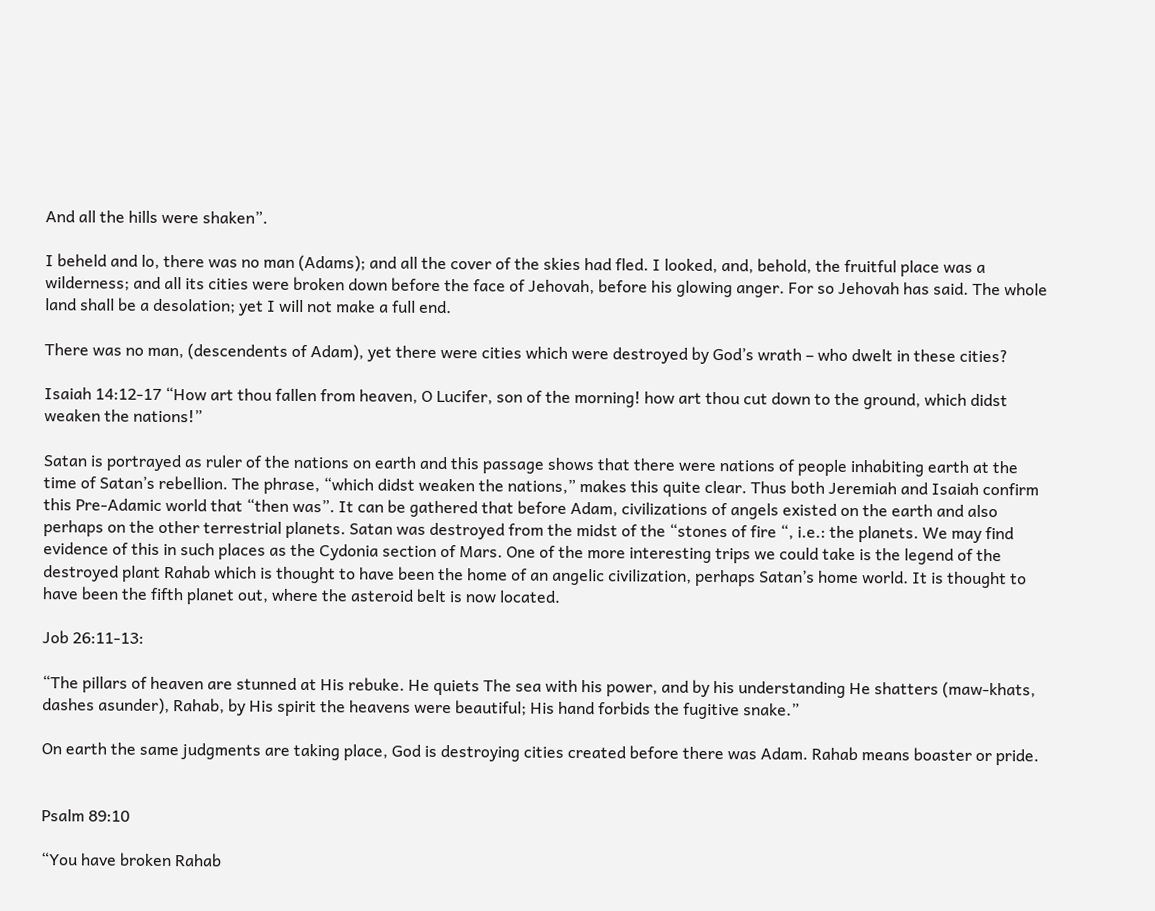And all the hills were shaken”.

I beheld and lo, there was no man (Adams); and all the cover of the skies had fled. I looked, and, behold, the fruitful place was a wilderness; and all its cities were broken down before the face of Jehovah, before his glowing anger. For so Jehovah has said. The whole land shall be a desolation; yet I will not make a full end.

There was no man, (descendents of Adam), yet there were cities which were destroyed by God’s wrath – who dwelt in these cities?

Isaiah 14:12-17 “How art thou fallen from heaven, O Lucifer, son of the morning! how art thou cut down to the ground, which didst weaken the nations!”

Satan is portrayed as ruler of the nations on earth and this passage shows that there were nations of people inhabiting earth at the time of Satan’s rebellion. The phrase, “which didst weaken the nations,” makes this quite clear. Thus both Jeremiah and Isaiah confirm this Pre-Adamic world that “then was”. It can be gathered that before Adam, civilizations of angels existed on the earth and also perhaps on the other terrestrial planets. Satan was destroyed from the midst of the “stones of fire “, i.e.: the planets. We may find evidence of this in such places as the Cydonia section of Mars. One of the more interesting trips we could take is the legend of the destroyed plant Rahab which is thought to have been the home of an angelic civilization, perhaps Satan’s home world. It is thought to have been the fifth planet out, where the asteroid belt is now located.

Job 26:11-13:

“The pillars of heaven are stunned at His rebuke. He quiets The sea with his power, and by his understanding He shatters (maw-khats, dashes asunder), Rahab, by His spirit the heavens were beautiful; His hand forbids the fugitive snake.”

On earth the same judgments are taking place, God is destroying cities created before there was Adam. Rahab means boaster or pride.


Psalm 89:10

“You have broken Rahab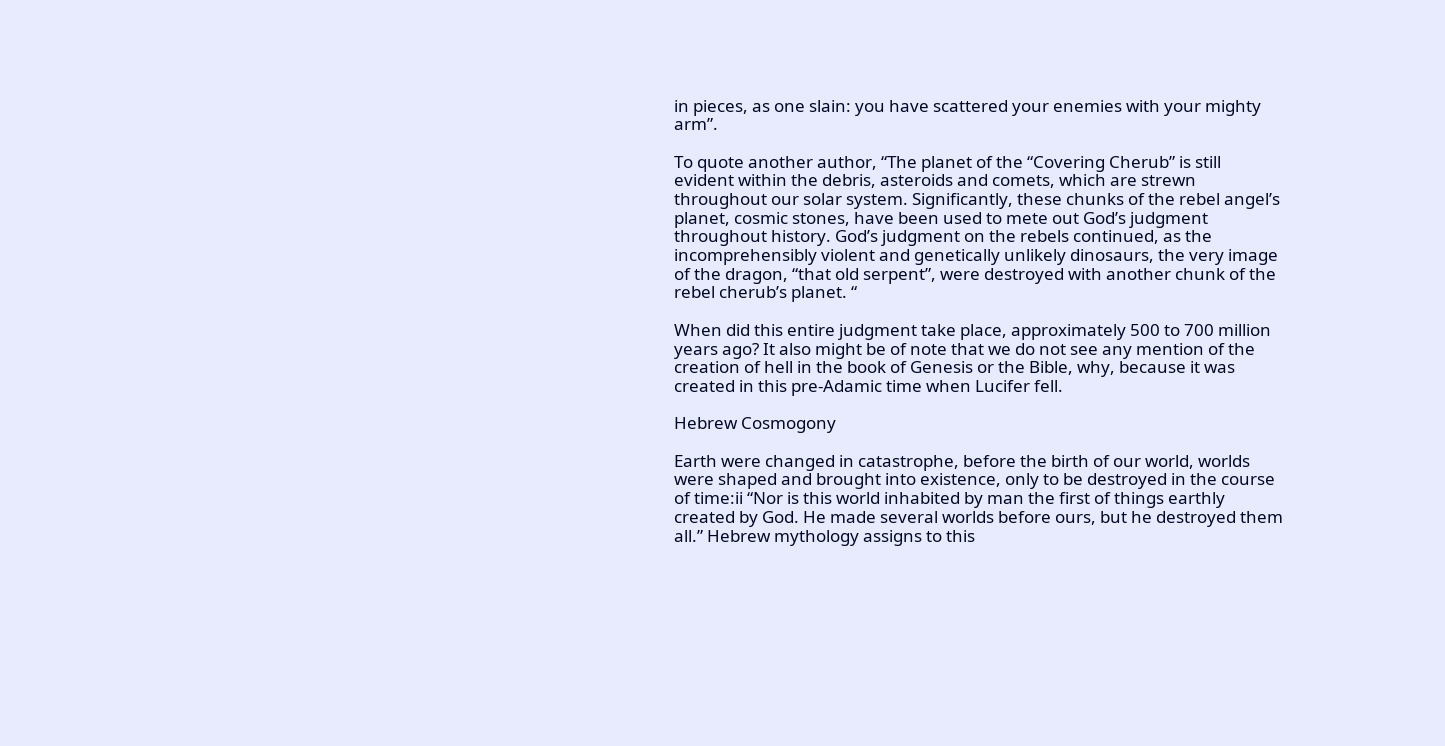in pieces, as one slain: you have scattered your enemies with your mighty arm”.

To quote another author, “The planet of the “Covering Cherub” is still evident within the debris, asteroids and comets, which are strewn throughout our solar system. Significantly, these chunks of the rebel angel’s planet, cosmic stones, have been used to mete out God’s judgment throughout history. God’s judgment on the rebels continued, as the incomprehensibly violent and genetically unlikely dinosaurs, the very image of the dragon, “that old serpent”, were destroyed with another chunk of the rebel cherub’s planet. “

When did this entire judgment take place, approximately 500 to 700 million years ago? It also might be of note that we do not see any mention of the creation of hell in the book of Genesis or the Bible, why, because it was created in this pre-Adamic time when Lucifer fell.

Hebrew Cosmogony

Earth were changed in catastrophe, before the birth of our world, worlds were shaped and brought into existence, only to be destroyed in the course of time:ii “Nor is this world inhabited by man the first of things earthly created by God. He made several worlds before ours, but he destroyed them all.” Hebrew mythology assigns to this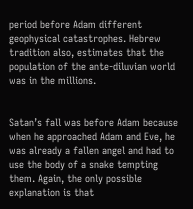period before Adam different geophysical catastrophes. Hebrew tradition also, estimates that the population of the ante-diluvian world was in the millions.


Satan’s fall was before Adam because when he approached Adam and Eve, he was already a fallen angel and had to use the body of a snake tempting them. Again, the only possible explanation is that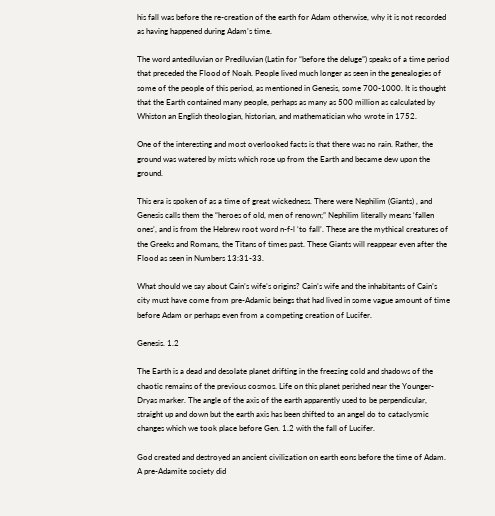his fall was before the re-creation of the earth for Adam otherwise, why it is not recorded as having happened during Adam’s time.

The word antediluvian or Prediluvian (Latin for “before the deluge”) speaks of a time period that preceded the Flood of Noah. People lived much longer as seen in the genealogies of some of the people of this period, as mentioned in Genesis, some 700-1000. It is thought that the Earth contained many people, perhaps as many as 500 million as calculated by Whiston an English theologian, historian, and mathematician who wrote in 1752.

One of the interesting and most overlooked facts is that there was no rain. Rather, the ground was watered by mists which rose up from the Earth and became dew upon the ground.

This era is spoken of as a time of great wickedness. There were Nephilim (Giants) , and Genesis calls them the “heroes of old, men of renown;” Nephilim literally means ‘fallen ones’, and is from the Hebrew root word n-f-l ‘to fall’. These are the mythical creatures of the Greeks and Romans, the Titans of times past. These Giants will reappear even after the Flood as seen in Numbers 13:31-33.

What should we say about Cain’s wife’s origins? Cain’s wife and the inhabitants of Cain’s city must have come from pre-Adamic beings that had lived in some vague amount of time before Adam or perhaps even from a competing creation of Lucifer.

Genesis. 1.2

The Earth is a dead and desolate planet drifting in the freezing cold and shadows of the chaotic remains of the previous cosmos. Life on this planet perished near the Younger-Dryas marker. The angle of the axis of the earth apparently used to be perpendicular, straight up and down but the earth axis has been shifted to an angel do to cataclysmic changes which we took place before Gen. 1.2 with the fall of Lucifer.

God created and destroyed an ancient civilization on earth eons before the time of Adam. A pre-Adamite society did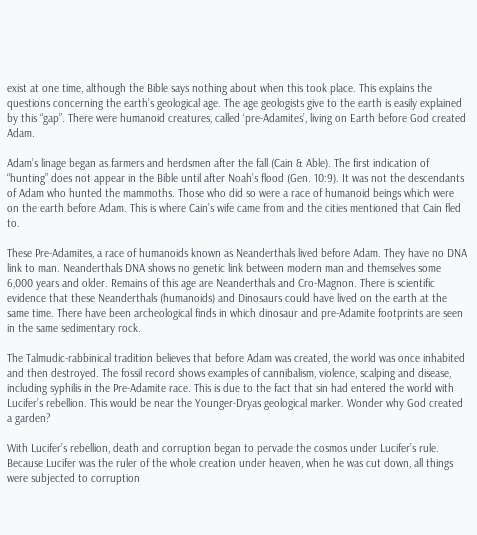exist at one time, although the Bible says nothing about when this took place. This explains the questions concerning the earth’s geological age. The age geologists give to the earth is easily explained by this “gap”. There were humanoid creatures, called ‘pre-Adamites’, living on Earth before God created Adam.

Adam’s linage began as farmers and herdsmen after the fall (Cain & Able). The first indication of “hunting” does not appear in the Bible until after Noah’s flood (Gen. 10:9). It was not the descendants of Adam who hunted the mammoths. Those who did so were a race of humanoid beings which were on the earth before Adam. This is where Cain’s wife came from and the cities mentioned that Cain fled to.

These Pre-Adamites, a race of humanoids known as Neanderthals lived before Adam. They have no DNA link to man. Neanderthals DNA shows no genetic link between modern man and themselves some 6,000 years and older. Remains of this age are Neanderthals and Cro-Magnon. There is scientific evidence that these Neanderthals (humanoids) and Dinosaurs could have lived on the earth at the same time. There have been archeological finds in which dinosaur and pre-Adamite footprints are seen in the same sedimentary rock.

The Talmudic-rabbinical tradition believes that before Adam was created, the world was once inhabited and then destroyed. The fossil record shows examples of cannibalism, violence, scalping and disease, including syphilis in the Pre-Adamite race. This is due to the fact that sin had entered the world with Lucifer’s rebellion. This would be near the Younger-Dryas geological marker. Wonder why God created a garden?

With Lucifer’s rebellion, death and corruption began to pervade the cosmos under Lucifer’s rule. Because Lucifer was the ruler of the whole creation under heaven, when he was cut down, all things were subjected to corruption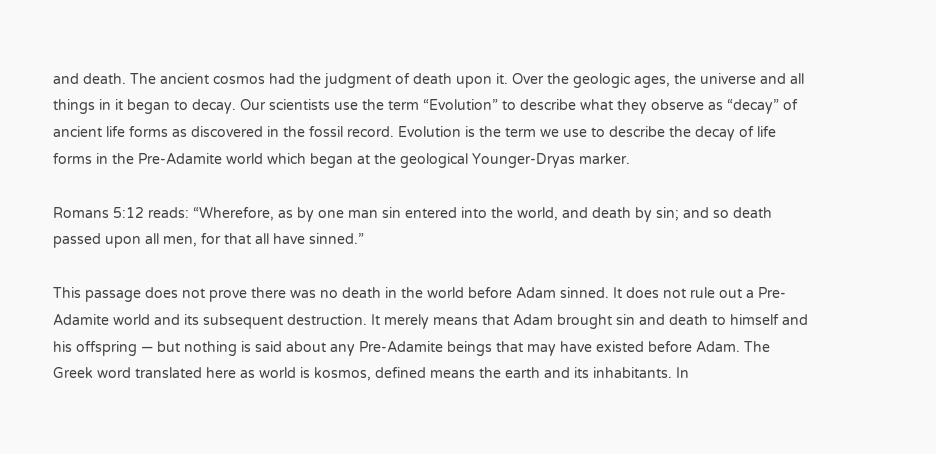and death. The ancient cosmos had the judgment of death upon it. Over the geologic ages, the universe and all things in it began to decay. Our scientists use the term “Evolution” to describe what they observe as “decay” of ancient life forms as discovered in the fossil record. Evolution is the term we use to describe the decay of life forms in the Pre-Adamite world which began at the geological Younger-Dryas marker.

Romans 5:12 reads: “Wherefore, as by one man sin entered into the world, and death by sin; and so death passed upon all men, for that all have sinned.”

This passage does not prove there was no death in the world before Adam sinned. It does not rule out a Pre-Adamite world and its subsequent destruction. It merely means that Adam brought sin and death to himself and his offspring — but nothing is said about any Pre-Adamite beings that may have existed before Adam. The Greek word translated here as world is kosmos, defined means the earth and its inhabitants. In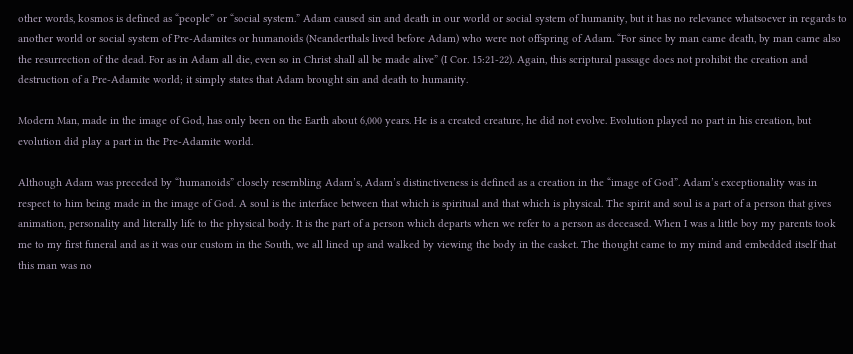other words, kosmos is defined as “people” or “social system.” Adam caused sin and death in our world or social system of humanity, but it has no relevance whatsoever in regards to another world or social system of Pre-Adamites or humanoids (Neanderthals lived before Adam) who were not offspring of Adam. “For since by man came death, by man came also the resurrection of the dead. For as in Adam all die, even so in Christ shall all be made alive” (I Cor. 15:21-22). Again, this scriptural passage does not prohibit the creation and destruction of a Pre-Adamite world; it simply states that Adam brought sin and death to humanity.

Modern Man, made in the image of God, has only been on the Earth about 6,000 years. He is a created creature, he did not evolve. Evolution played no part in his creation, but evolution did play a part in the Pre-Adamite world.

Although Adam was preceded by “humanoids” closely resembling Adam’s, Adam’s distinctiveness is defined as a creation in the “image of God”. Adam’s exceptionality was in respect to him being made in the image of God. A soul is the interface between that which is spiritual and that which is physical. The spirit and soul is a part of a person that gives animation, personality and literally life to the physical body. It is the part of a person which departs when we refer to a person as deceased. When I was a little boy my parents took me to my first funeral and as it was our custom in the South, we all lined up and walked by viewing the body in the casket. The thought came to my mind and embedded itself that this man was no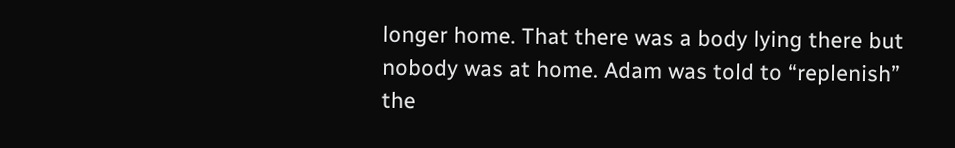longer home. That there was a body lying there but nobody was at home. Adam was told to “replenish” the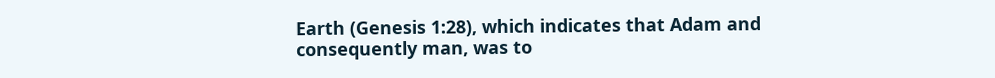Earth (Genesis 1:28), which indicates that Adam and consequently man, was to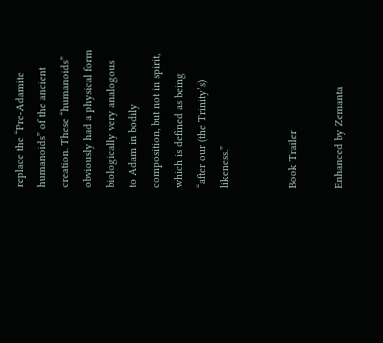replace the “Pre-Adamite humanoids” of the ancient creation. These “humanoids” obviously had a physical form biologically very analogous to Adam in bodily composition, but not in spirit, which is defined as being “after our (the Trinity’s) likeness.”


Book Trailer

Enhanced by Zemanta